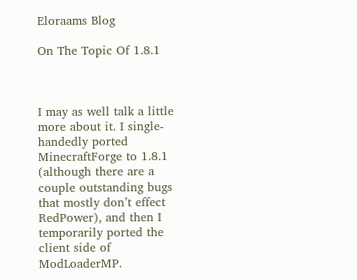Eloraams Blog

On The Topic Of 1.8.1



I may as well talk a little more about it. I single-handedly ported MinecraftForge to 1.8.1 (although there are a couple outstanding bugs that mostly don’t effect RedPower), and then I temporarily ported the client side of ModLoaderMP.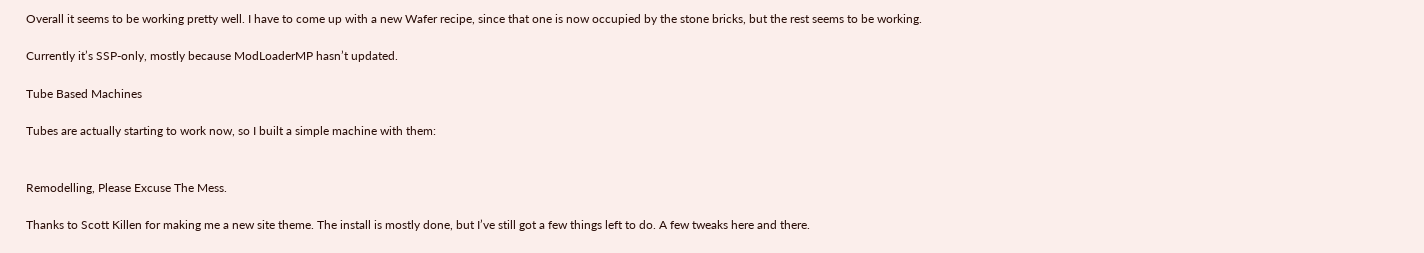Overall it seems to be working pretty well. I have to come up with a new Wafer recipe, since that one is now occupied by the stone bricks, but the rest seems to be working.

Currently it’s SSP-only, mostly because ModLoaderMP hasn’t updated.

Tube Based Machines

Tubes are actually starting to work now, so I built a simple machine with them:


Remodelling, Please Excuse The Mess.

Thanks to Scott Killen for making me a new site theme. The install is mostly done, but I’ve still got a few things left to do. A few tweaks here and there.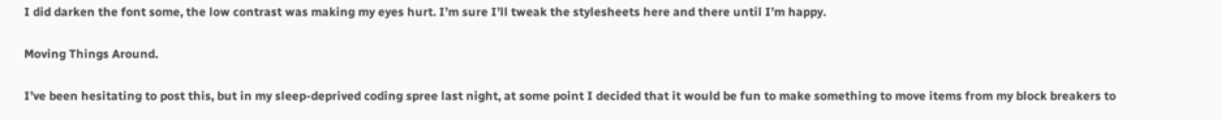I did darken the font some, the low contrast was making my eyes hurt. I’m sure I’ll tweak the stylesheets here and there until I’m happy.

Moving Things Around.

I’ve been hesitating to post this, but in my sleep-deprived coding spree last night, at some point I decided that it would be fun to make something to move items from my block breakers to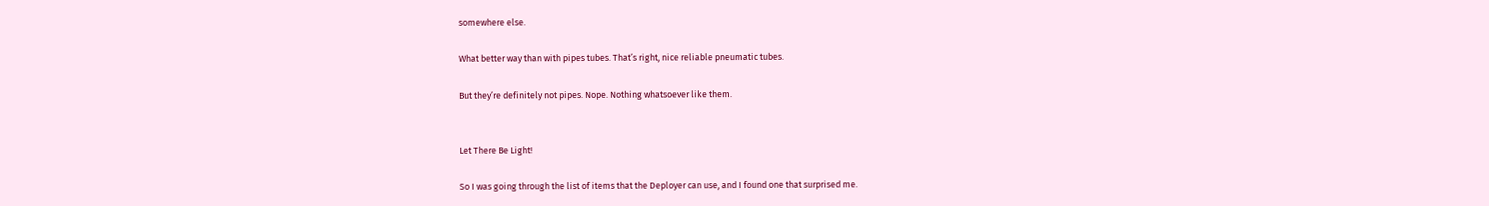somewhere else.

What better way than with pipes tubes. That’s right, nice reliable pneumatic tubes.

But they’re definitely not pipes. Nope. Nothing whatsoever like them.


Let There Be Light!

So I was going through the list of items that the Deployer can use, and I found one that surprised me.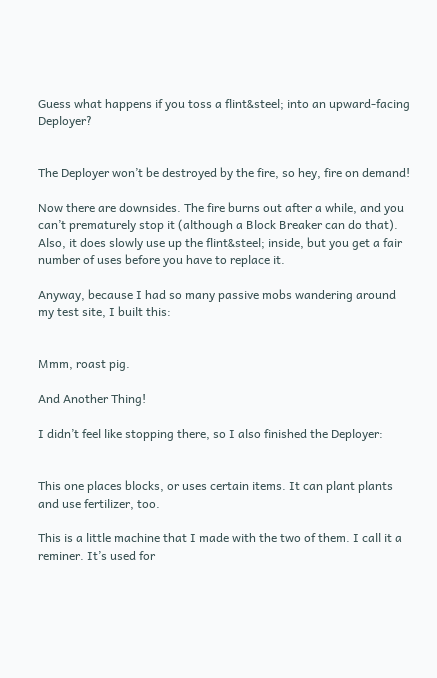Guess what happens if you toss a flint&steel; into an upward-facing Deployer?


The Deployer won’t be destroyed by the fire, so hey, fire on demand!

Now there are downsides. The fire burns out after a while, and you can’t prematurely stop it (although a Block Breaker can do that). Also, it does slowly use up the flint&steel; inside, but you get a fair number of uses before you have to replace it.

Anyway, because I had so many passive mobs wandering around my test site, I built this:


Mmm, roast pig.

And Another Thing!

I didn’t feel like stopping there, so I also finished the Deployer:


This one places blocks, or uses certain items. It can plant plants and use fertilizer, too.

This is a little machine that I made with the two of them. I call it a reminer. It’s used for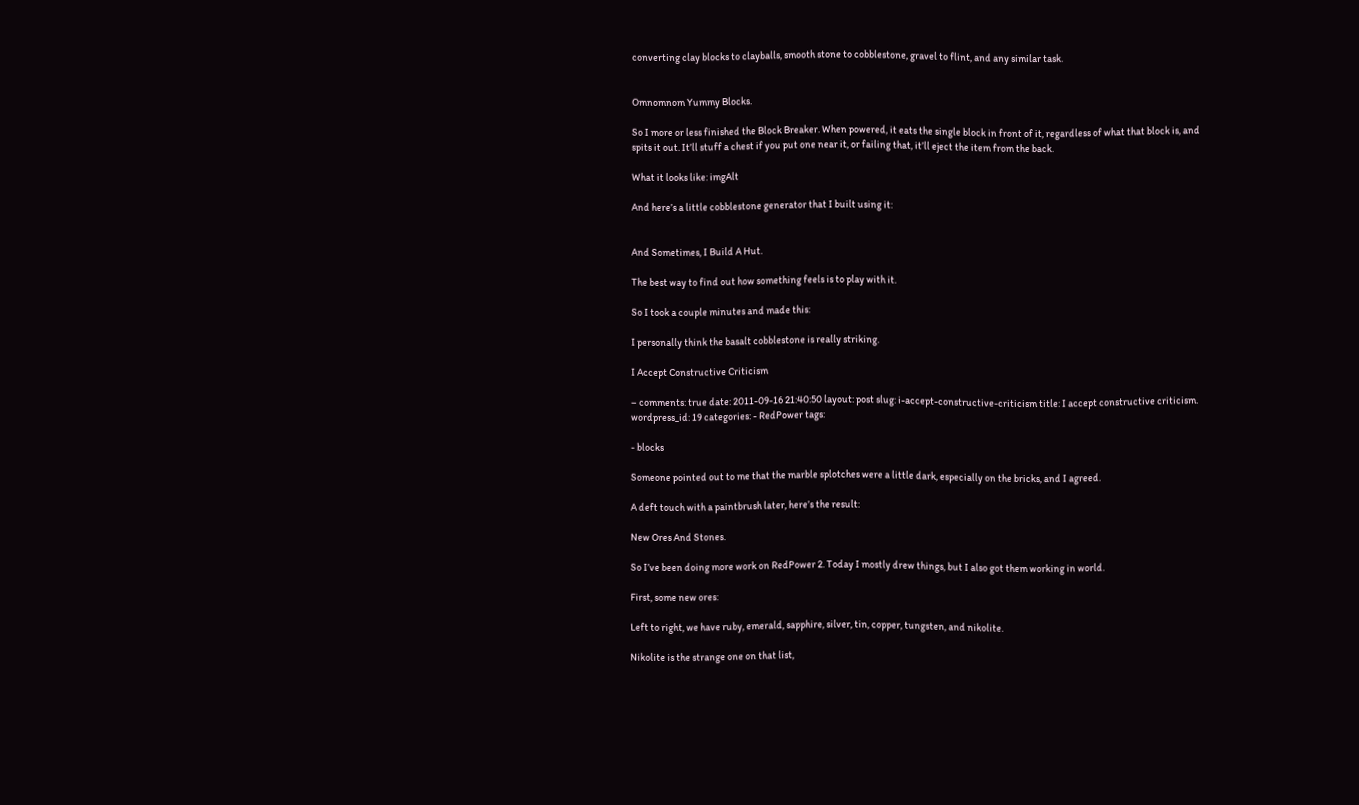converting clay blocks to clayballs, smooth stone to cobblestone, gravel to flint, and any similar task.


Omnomnom Yummy Blocks.

So I more or less finished the Block Breaker. When powered, it eats the single block in front of it, regardless of what that block is, and spits it out. It’ll stuff a chest if you put one near it, or failing that, it’ll eject the item from the back.

What it looks like: imgAlt

And here’s a little cobblestone generator that I built using it:


And Sometimes, I Build A Hut.

The best way to find out how something feels is to play with it.

So I took a couple minutes and made this:

I personally think the basalt cobblestone is really striking.

I Accept Constructive Criticism

– comments: true date: 2011-09-16 21:40:50 layout: post slug: i-accept-constructive-criticism title: I accept constructive criticism. wordpress_id: 19 categories: - RedPower tags:

- blocks

Someone pointed out to me that the marble splotches were a little dark, especially on the bricks, and I agreed.

A deft touch with a paintbrush later, here’s the result:

New Ores And Stones.

So I’ve been doing more work on RedPower 2. Today I mostly drew things, but I also got them working in world.

First, some new ores:

Left to right, we have ruby, emerald, sapphire, silver, tin, copper, tungsten, and nikolite.

Nikolite is the strange one on that list,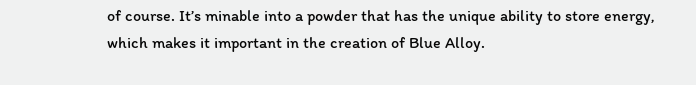of course. It’s minable into a powder that has the unique ability to store energy, which makes it important in the creation of Blue Alloy.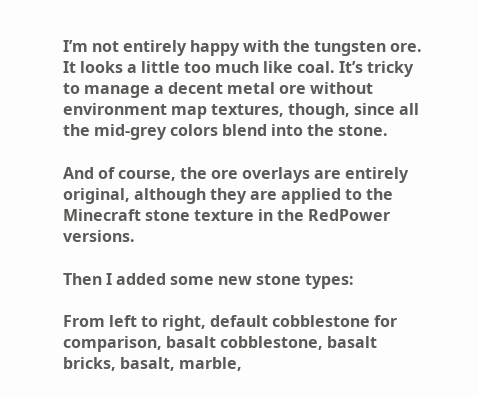I’m not entirely happy with the tungsten ore. It looks a little too much like coal. It’s tricky to manage a decent metal ore without environment map textures, though, since all the mid-grey colors blend into the stone.

And of course, the ore overlays are entirely original, although they are applied to the Minecraft stone texture in the RedPower versions.

Then I added some new stone types:

From left to right, default cobblestone for comparison, basalt cobblestone, basalt bricks, basalt, marble,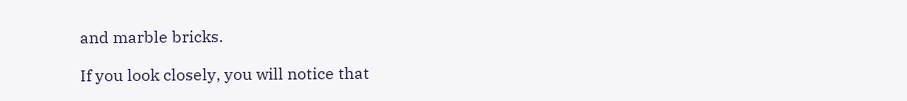and marble bricks.

If you look closely, you will notice that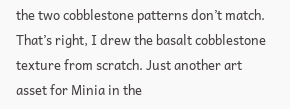the two cobblestone patterns don’t match. That’s right, I drew the basalt cobblestone texture from scratch. Just another art asset for Minia in the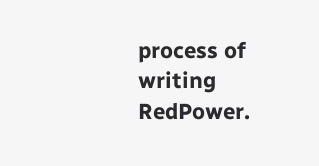process of writing RedPower.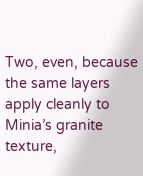Two, even, because the same layers apply cleanly to Minia’s granite texture,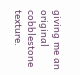giving me an original cobblestone texture.